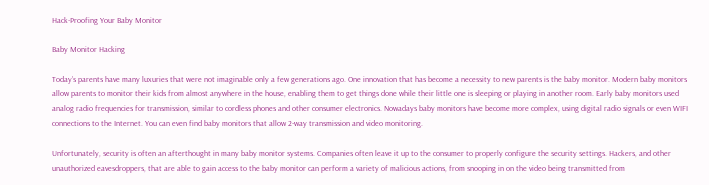Hack-Proofing Your Baby Monitor

Baby Monitor Hacking

Today’s parents have many luxuries that were not imaginable only a few generations ago. One innovation that has become a necessity to new parents is the baby monitor. Modern baby monitors allow parents to monitor their kids from almost anywhere in the house, enabling them to get things done while their little one is sleeping or playing in another room. Early baby monitors used analog radio frequencies for transmission, similar to cordless phones and other consumer electronics. Nowadays baby monitors have become more complex, using digital radio signals or even WIFI connections to the Internet. You can even find baby monitors that allow 2-way transmission and video monitoring.

Unfortunately, security is often an afterthought in many baby monitor systems. Companies often leave it up to the consumer to properly configure the security settings. Hackers, and other unauthorized eavesdroppers, that are able to gain access to the baby monitor can perform a variety of malicious actions, from snooping in on the video being transmitted from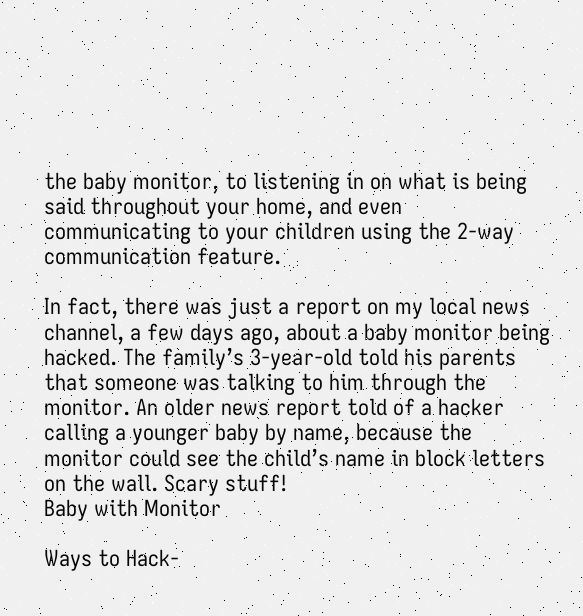the baby monitor, to listening in on what is being said throughout your home, and even communicating to your children using the 2-way communication feature.

In fact, there was just a report on my local news channel, a few days ago, about a baby monitor being hacked. The family’s 3-year-old told his parents that someone was talking to him through the monitor. An older news report told of a hacker calling a younger baby by name, because the monitor could see the child’s name in block letters on the wall. Scary stuff!
Baby with Monitor

Ways to Hack-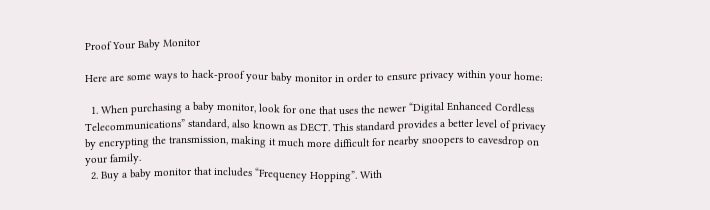Proof Your Baby Monitor

Here are some ways to hack-proof your baby monitor in order to ensure privacy within your home:

  1. When purchasing a baby monitor, look for one that uses the newer “Digital Enhanced Cordless Telecommunications” standard, also known as DECT. This standard provides a better level of privacy by encrypting the transmission, making it much more difficult for nearby snoopers to eavesdrop on your family.
  2. Buy a baby monitor that includes “Frequency Hopping”. With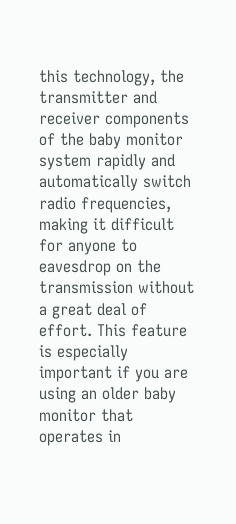this technology, the transmitter and receiver components of the baby monitor system rapidly and automatically switch radio frequencies, making it difficult for anyone to eavesdrop on the transmission without a great deal of effort. This feature is especially important if you are using an older baby monitor that operates in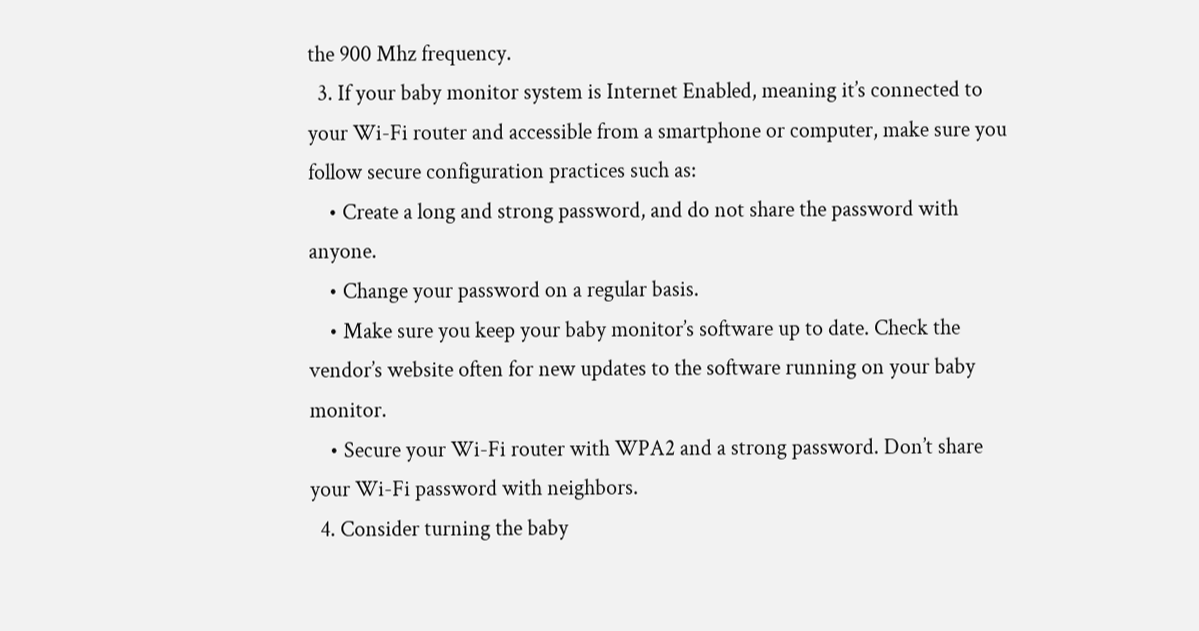the 900 Mhz frequency.
  3. If your baby monitor system is Internet Enabled, meaning it’s connected to your Wi-Fi router and accessible from a smartphone or computer, make sure you follow secure configuration practices such as:
    • Create a long and strong password, and do not share the password with anyone.
    • Change your password on a regular basis.
    • Make sure you keep your baby monitor’s software up to date. Check the vendor’s website often for new updates to the software running on your baby monitor.
    • Secure your Wi-Fi router with WPA2 and a strong password. Don’t share your Wi-Fi password with neighbors.
  4. Consider turning the baby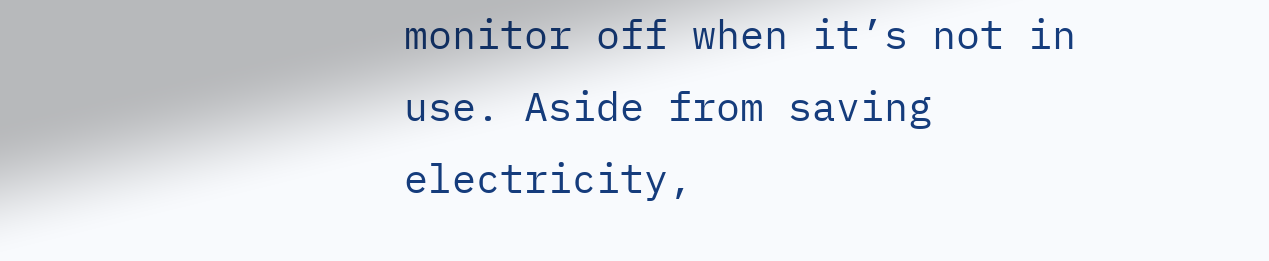monitor off when it’s not in use. Aside from saving electricity,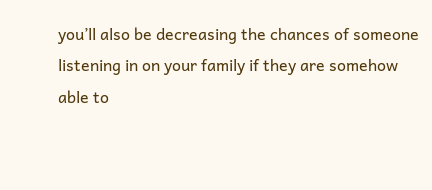you’ll also be decreasing the chances of someone listening in on your family if they are somehow able to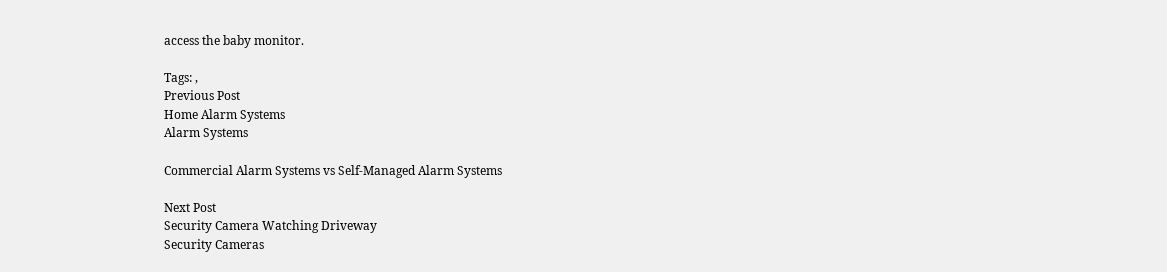access the baby monitor.

Tags: ,
Previous Post
Home Alarm Systems
Alarm Systems

Commercial Alarm Systems vs Self-Managed Alarm Systems

Next Post
Security Camera Watching Driveway
Security Cameras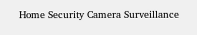Home Security Camera Surveillance